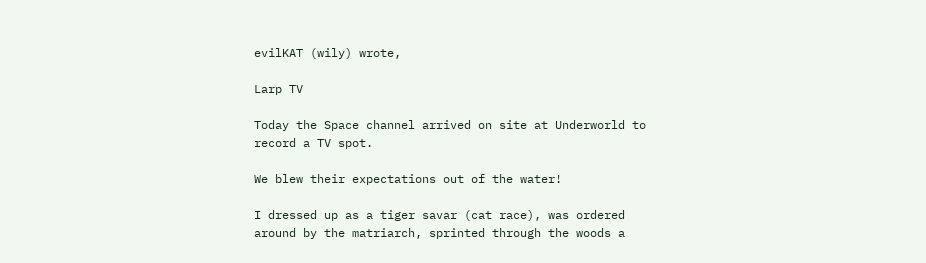evilKAT (wily) wrote,

Larp TV

Today the Space channel arrived on site at Underworld to record a TV spot.

We blew their expectations out of the water!

I dressed up as a tiger savar (cat race), was ordered around by the matriarch, sprinted through the woods a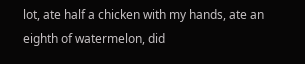lot, ate half a chicken with my hands, ate an eighth of watermelon, did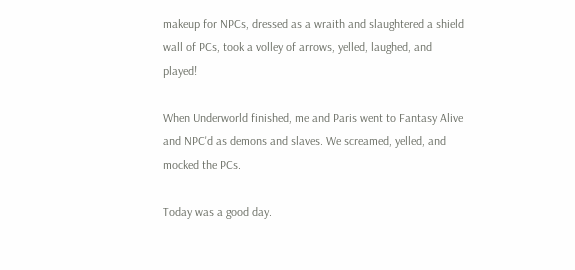makeup for NPCs, dressed as a wraith and slaughtered a shield wall of PCs, took a volley of arrows, yelled, laughed, and played!

When Underworld finished, me and Paris went to Fantasy Alive and NPC'd as demons and slaves. We screamed, yelled, and mocked the PCs.

Today was a good day.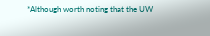*Although worth noting that the UW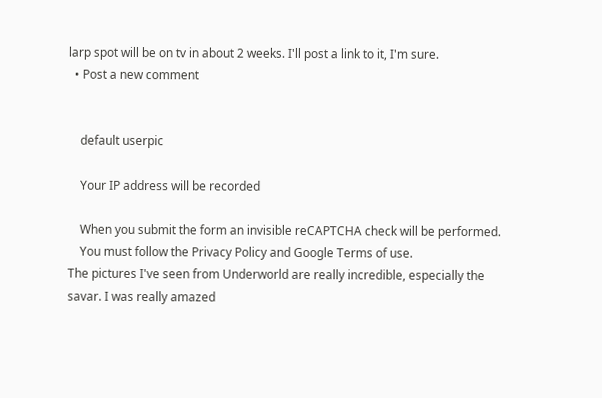larp spot will be on tv in about 2 weeks. I'll post a link to it, I'm sure.
  • Post a new comment


    default userpic

    Your IP address will be recorded

    When you submit the form an invisible reCAPTCHA check will be performed.
    You must follow the Privacy Policy and Google Terms of use.
The pictures I've seen from Underworld are really incredible, especially the savar. I was really amazed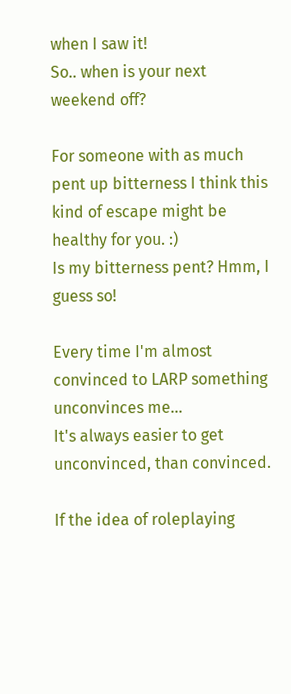when I saw it!
So.. when is your next weekend off?

For someone with as much pent up bitterness I think this kind of escape might be healthy for you. :)
Is my bitterness pent? Hmm, I guess so!

Every time I'm almost convinced to LARP something unconvinces me...
It's always easier to get unconvinced, than convinced.

If the idea of roleplaying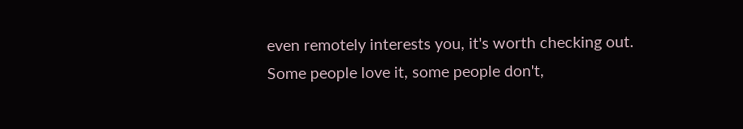even remotely interests you, it's worth checking out. Some people love it, some people don't,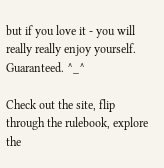but if you love it - you will really really enjoy yourself. Guaranteed. ^_^

Check out the site, flip through the rulebook, explore the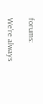forums:

We're always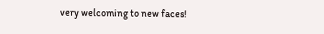very welcoming to new faces!